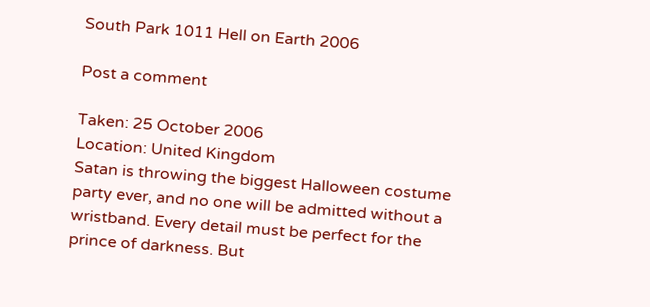South Park 1011 Hell on Earth 2006

Post a comment

Taken: 25 October 2006
Location: United Kingdom
Satan is throwing the biggest Halloween costume party ever, and no one will be admitted without a wristband. Every detail must be perfect for the prince of darkness. But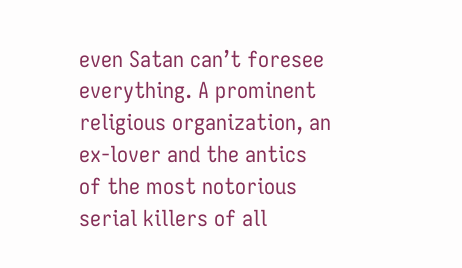even Satan can’t foresee everything. A prominent religious organization, an ex-lover and the antics of the most notorious serial killers of all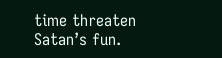time threaten Satan’s fun.